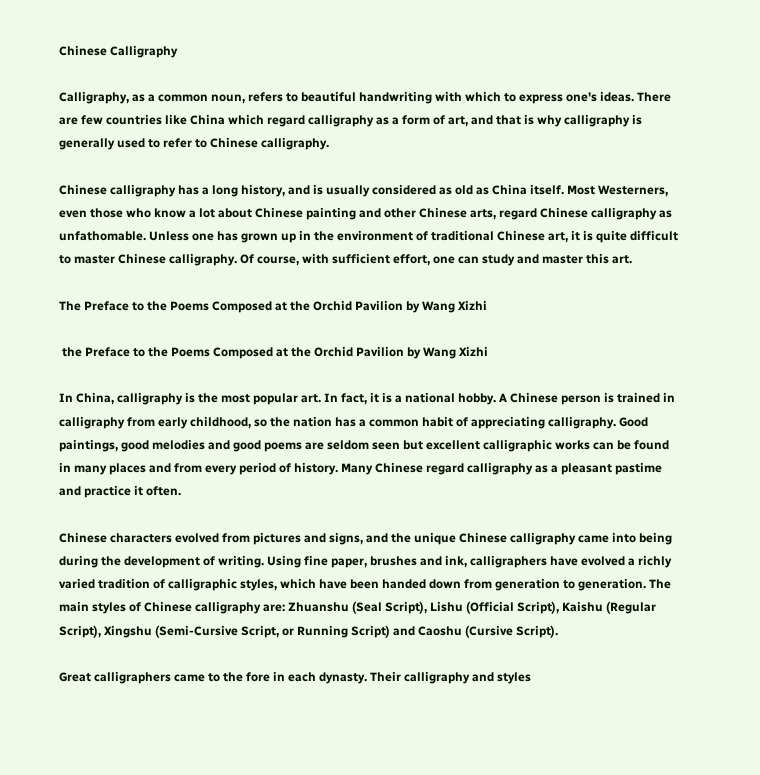Chinese Calligraphy

Calligraphy, as a common noun, refers to beautiful handwriting with which to express one's ideas. There are few countries like China which regard calligraphy as a form of art, and that is why calligraphy is generally used to refer to Chinese calligraphy.

Chinese calligraphy has a long history, and is usually considered as old as China itself. Most Westerners, even those who know a lot about Chinese painting and other Chinese arts, regard Chinese calligraphy as unfathomable. Unless one has grown up in the environment of traditional Chinese art, it is quite difficult to master Chinese calligraphy. Of course, with sufficient effort, one can study and master this art.

The Preface to the Poems Composed at the Orchid Pavilion by Wang Xizhi

 the Preface to the Poems Composed at the Orchid Pavilion by Wang Xizhi

In China, calligraphy is the most popular art. In fact, it is a national hobby. A Chinese person is trained in calligraphy from early childhood, so the nation has a common habit of appreciating calligraphy. Good paintings, good melodies and good poems are seldom seen but excellent calligraphic works can be found in many places and from every period of history. Many Chinese regard calligraphy as a pleasant pastime and practice it often.

Chinese characters evolved from pictures and signs, and the unique Chinese calligraphy came into being during the development of writing. Using fine paper, brushes and ink, calligraphers have evolved a richly varied tradition of calligraphic styles, which have been handed down from generation to generation. The main styles of Chinese calligraphy are: Zhuanshu (Seal Script), Lishu (Official Script), Kaishu (Regular Script), Xingshu (Semi-Cursive Script, or Running Script) and Caoshu (Cursive Script).

Great calligraphers came to the fore in each dynasty. Their calligraphy and styles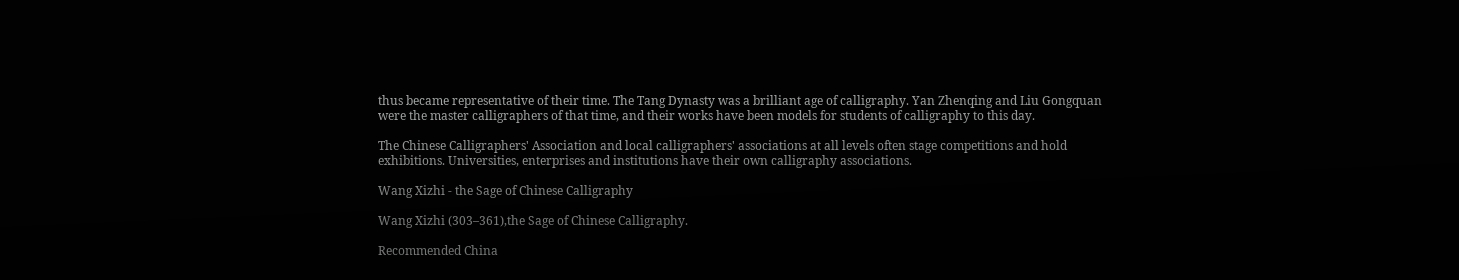thus became representative of their time. The Tang Dynasty was a brilliant age of calligraphy. Yan Zhenqing and Liu Gongquan were the master calligraphers of that time, and their works have been models for students of calligraphy to this day.

The Chinese Calligraphers' Association and local calligraphers' associations at all levels often stage competitions and hold exhibitions. Universities, enterprises and institutions have their own calligraphy associations.

Wang Xizhi - the Sage of Chinese Calligraphy

Wang Xizhi (303–361),the Sage of Chinese Calligraphy.

Recommended China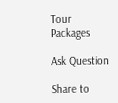Tour Packages

Ask Question

Share to